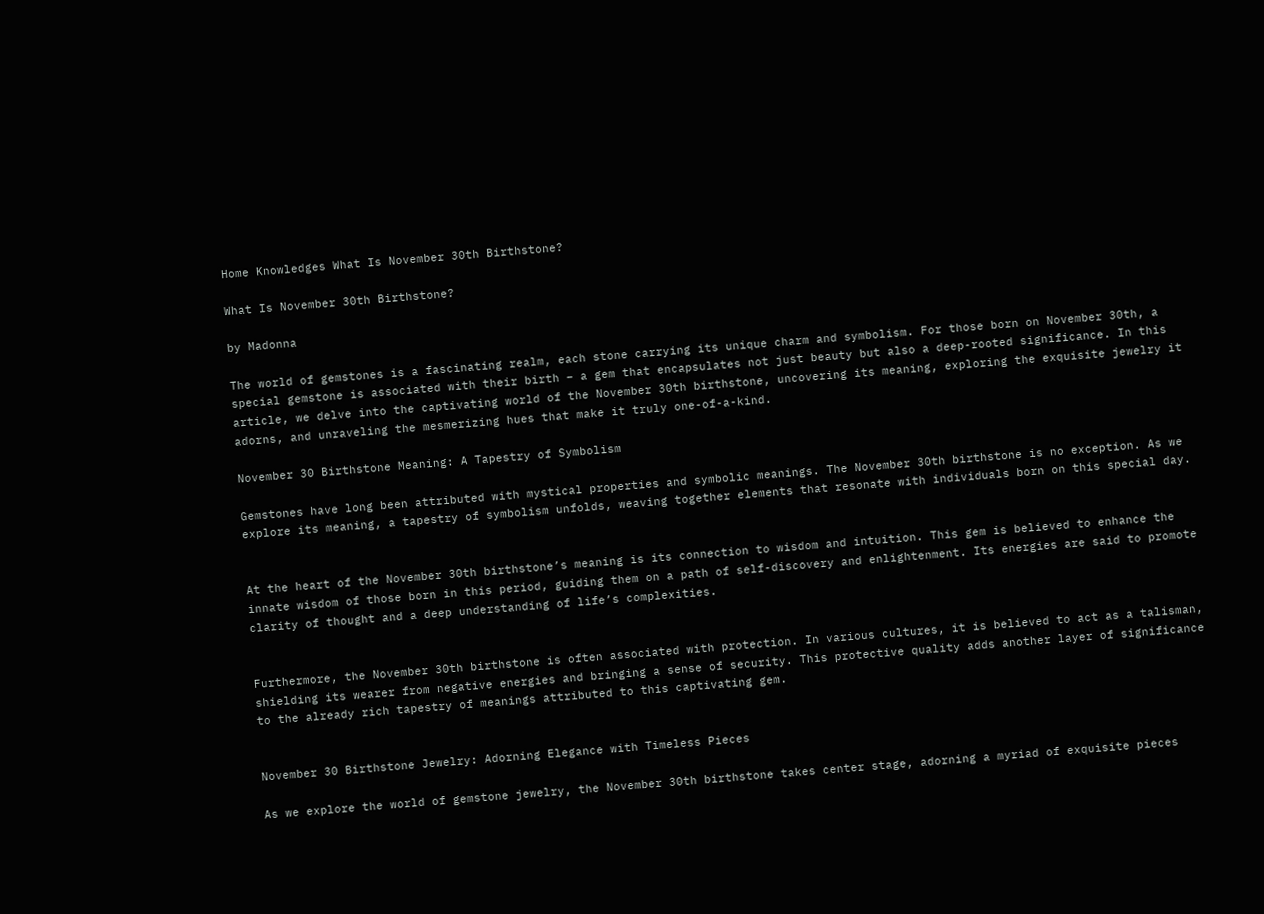Home Knowledges What Is November 30th Birthstone?

What Is November 30th Birthstone?

by Madonna

The world of gemstones is a fascinating realm, each stone carrying its unique charm and symbolism. For those born on November 30th, a special gemstone is associated with their birth – a gem that encapsulates not just beauty but also a deep-rooted significance. In this article, we delve into the captivating world of the November 30th birthstone, uncovering its meaning, exploring the exquisite jewelry it adorns, and unraveling the mesmerizing hues that make it truly one-of-a-kind.

November 30 Birthstone Meaning: A Tapestry of Symbolism

Gemstones have long been attributed with mystical properties and symbolic meanings. The November 30th birthstone is no exception. As we explore its meaning, a tapestry of symbolism unfolds, weaving together elements that resonate with individuals born on this special day.


At the heart of the November 30th birthstone’s meaning is its connection to wisdom and intuition. This gem is believed to enhance the innate wisdom of those born in this period, guiding them on a path of self-discovery and enlightenment. Its energies are said to promote clarity of thought and a deep understanding of life’s complexities.


Furthermore, the November 30th birthstone is often associated with protection. In various cultures, it is believed to act as a talisman, shielding its wearer from negative energies and bringing a sense of security. This protective quality adds another layer of significance to the already rich tapestry of meanings attributed to this captivating gem.


November 30 Birthstone Jewelry: Adorning Elegance with Timeless Pieces

As we explore the world of gemstone jewelry, the November 30th birthstone takes center stage, adorning a myriad of exquisite pieces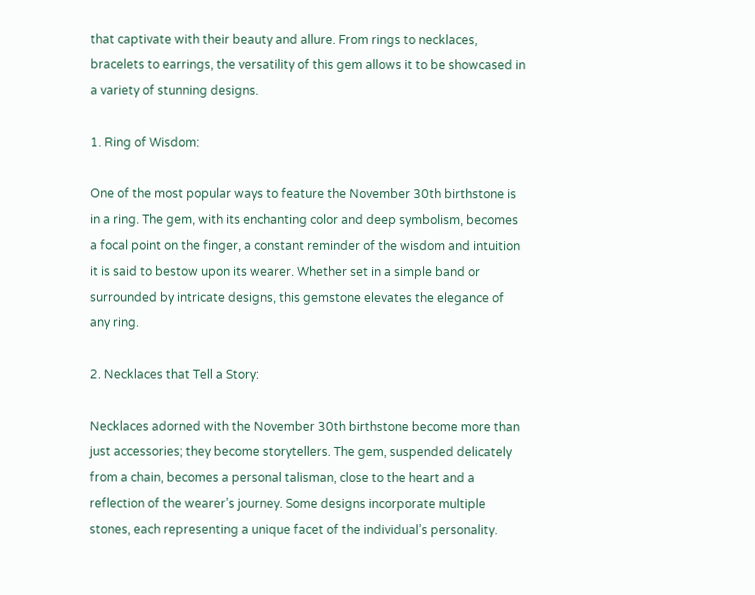that captivate with their beauty and allure. From rings to necklaces, bracelets to earrings, the versatility of this gem allows it to be showcased in a variety of stunning designs.

1. Ring of Wisdom:

One of the most popular ways to feature the November 30th birthstone is in a ring. The gem, with its enchanting color and deep symbolism, becomes a focal point on the finger, a constant reminder of the wisdom and intuition it is said to bestow upon its wearer. Whether set in a simple band or surrounded by intricate designs, this gemstone elevates the elegance of any ring.

2. Necklaces that Tell a Story:

Necklaces adorned with the November 30th birthstone become more than just accessories; they become storytellers. The gem, suspended delicately from a chain, becomes a personal talisman, close to the heart and a reflection of the wearer’s journey. Some designs incorporate multiple stones, each representing a unique facet of the individual’s personality.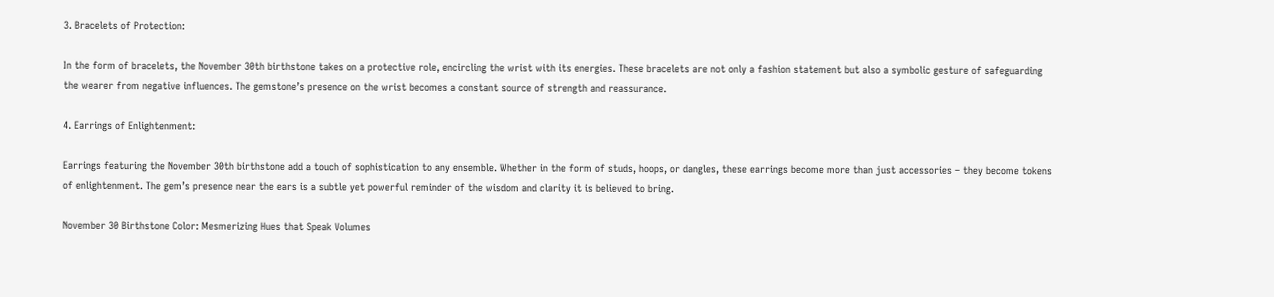3. Bracelets of Protection:

In the form of bracelets, the November 30th birthstone takes on a protective role, encircling the wrist with its energies. These bracelets are not only a fashion statement but also a symbolic gesture of safeguarding the wearer from negative influences. The gemstone’s presence on the wrist becomes a constant source of strength and reassurance.

4. Earrings of Enlightenment:

Earrings featuring the November 30th birthstone add a touch of sophistication to any ensemble. Whether in the form of studs, hoops, or dangles, these earrings become more than just accessories – they become tokens of enlightenment. The gem’s presence near the ears is a subtle yet powerful reminder of the wisdom and clarity it is believed to bring.

November 30 Birthstone Color: Mesmerizing Hues that Speak Volumes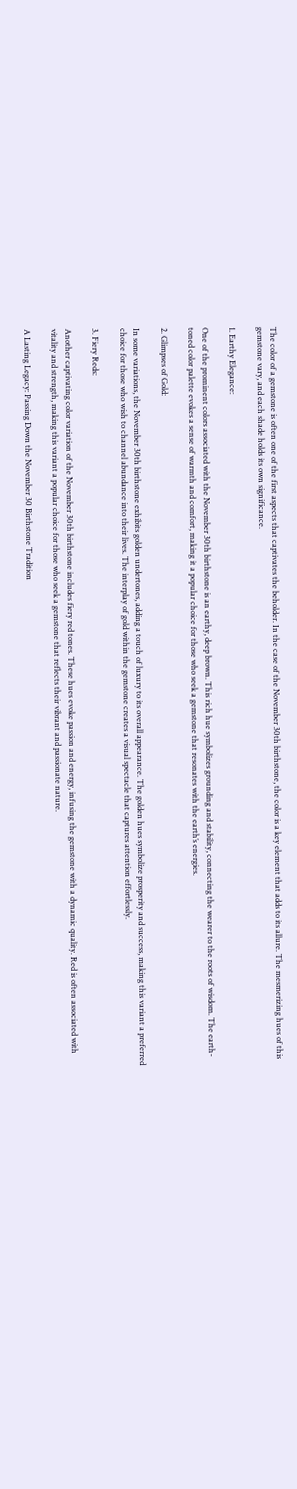The color of a gemstone is often one of the first aspects that captivates the beholder. In the case of the November 30th birthstone, the color is a key element that adds to its allure. The mesmerizing hues of this gemstone vary, and each shade holds its own significance.

1. Earthy Elegance:

One of the prominent colors associated with the November 30th birthstone is an earthy, deep brown. This rich hue symbolizes grounding and stability, connecting the wearer to the roots of wisdom. The earth-toned color palette evokes a sense of warmth and comfort, making it a popular choice for those who seek a gemstone that resonates with the earth’s energies.

2. Glimpses of Gold:

In some variations, the November 30th birthstone exhibits golden undertones, adding a touch of luxury to its overall appearance. The golden hues symbolize prosperity and success, making this variant a preferred choice for those who wish to channel abundance into their lives. The interplay of gold within the gemstone creates a visual spectacle that captures attention effortlessly.

3. Fiery Reds:

Another captivating color variation of the November 30th birthstone includes fiery red tones. These hues evoke passion and energy, infusing the gemstone with a dynamic quality. Red is often associated with vitality and strength, making this variant a popular choice for those who seek a gemstone that reflects their vibrant and passionate nature.

A Lasting Legacy: Passing Down the November 30 Birthstone Tradition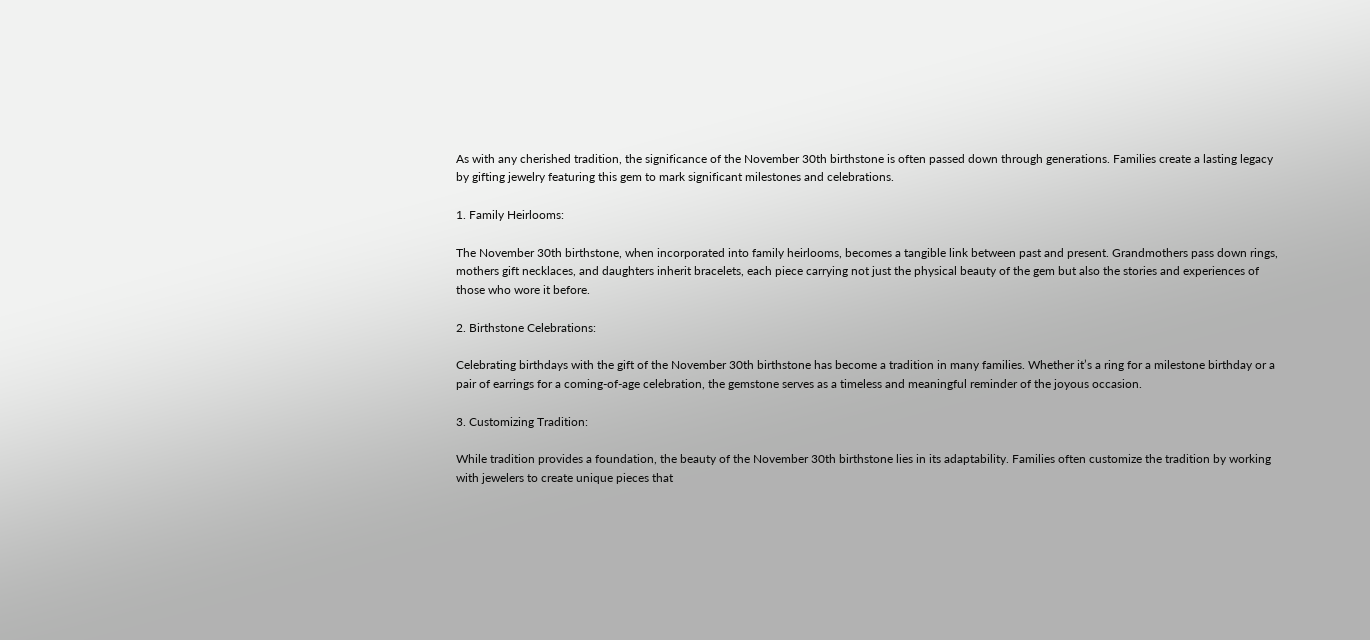As with any cherished tradition, the significance of the November 30th birthstone is often passed down through generations. Families create a lasting legacy by gifting jewelry featuring this gem to mark significant milestones and celebrations.

1. Family Heirlooms:

The November 30th birthstone, when incorporated into family heirlooms, becomes a tangible link between past and present. Grandmothers pass down rings, mothers gift necklaces, and daughters inherit bracelets, each piece carrying not just the physical beauty of the gem but also the stories and experiences of those who wore it before.

2. Birthstone Celebrations:

Celebrating birthdays with the gift of the November 30th birthstone has become a tradition in many families. Whether it’s a ring for a milestone birthday or a pair of earrings for a coming-of-age celebration, the gemstone serves as a timeless and meaningful reminder of the joyous occasion.

3. Customizing Tradition:

While tradition provides a foundation, the beauty of the November 30th birthstone lies in its adaptability. Families often customize the tradition by working with jewelers to create unique pieces that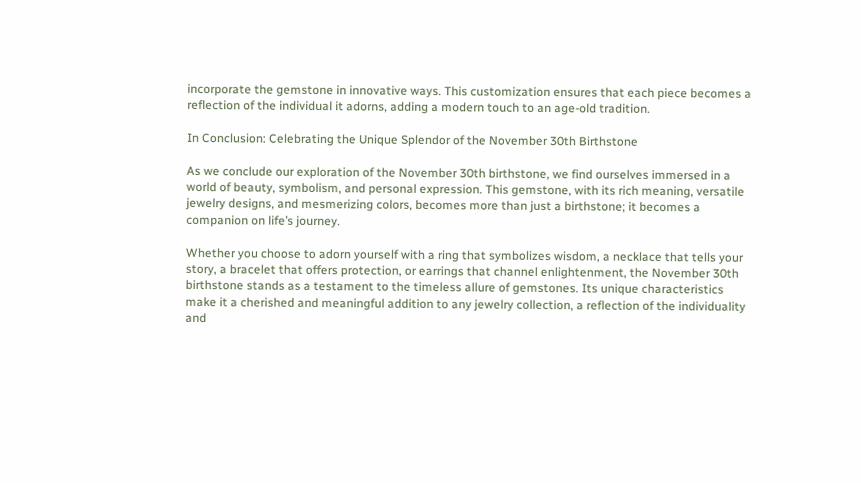incorporate the gemstone in innovative ways. This customization ensures that each piece becomes a reflection of the individual it adorns, adding a modern touch to an age-old tradition.

In Conclusion: Celebrating the Unique Splendor of the November 30th Birthstone

As we conclude our exploration of the November 30th birthstone, we find ourselves immersed in a world of beauty, symbolism, and personal expression. This gemstone, with its rich meaning, versatile jewelry designs, and mesmerizing colors, becomes more than just a birthstone; it becomes a companion on life’s journey.

Whether you choose to adorn yourself with a ring that symbolizes wisdom, a necklace that tells your story, a bracelet that offers protection, or earrings that channel enlightenment, the November 30th birthstone stands as a testament to the timeless allure of gemstones. Its unique characteristics make it a cherished and meaningful addition to any jewelry collection, a reflection of the individuality and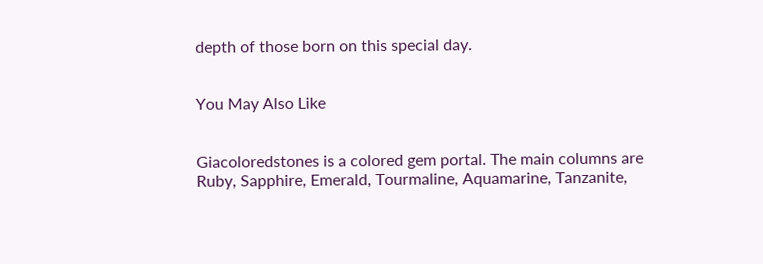depth of those born on this special day.


You May Also Like


Giacoloredstones is a colored gem portal. The main columns are Ruby, Sapphire, Emerald, Tourmaline, Aquamarine, Tanzanite,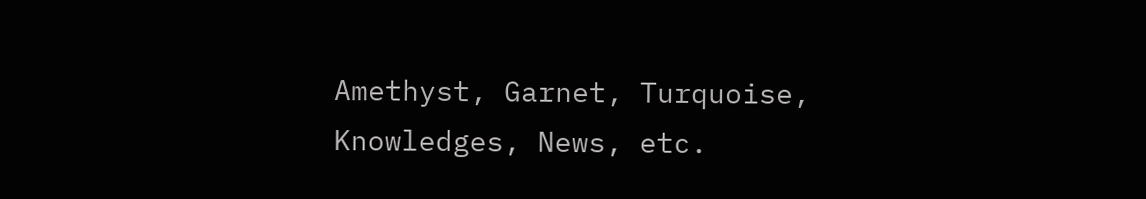Amethyst, Garnet, Turquoise, Knowledges, News, etc.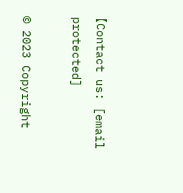【Contact us: [email protected]

© 2023 Copyright